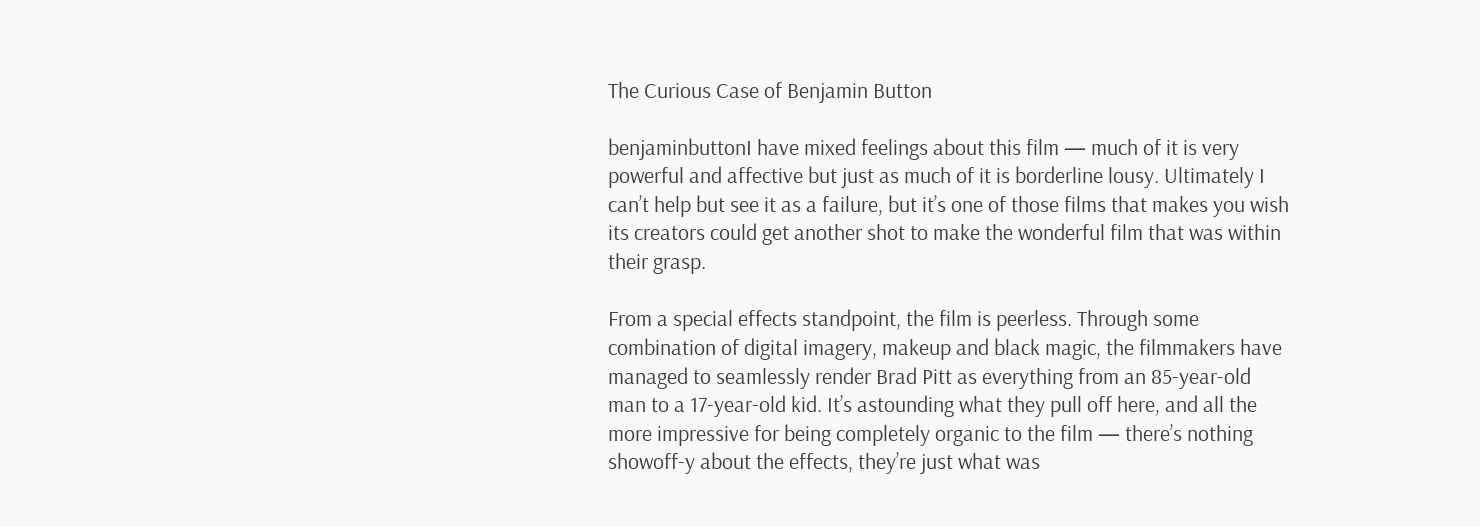The Curious Case of Benjamin Button

benjaminbuttonI have mixed feelings about this film — much of it is very powerful and affective but just as much of it is borderline lousy. Ultimately I can’t help but see it as a failure, but it’s one of those films that makes you wish its creators could get another shot to make the wonderful film that was within their grasp.

From a special effects standpoint, the film is peerless. Through some combination of digital imagery, makeup and black magic, the filmmakers have managed to seamlessly render Brad Pitt as everything from an 85-year-old man to a 17-year-old kid. It’s astounding what they pull off here, and all the more impressive for being completely organic to the film — there’s nothing showoff-y about the effects, they’re just what was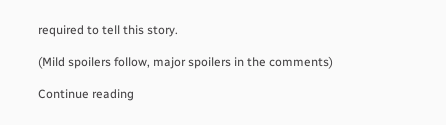required to tell this story.

(Mild spoilers follow, major spoilers in the comments)

Continue reading